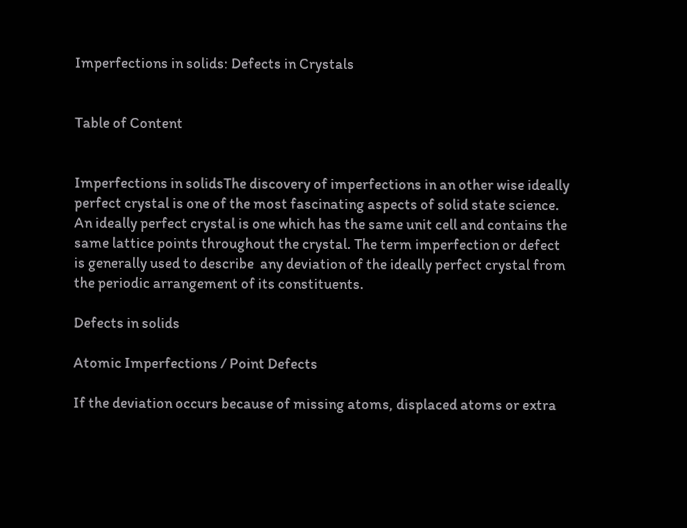Imperfections in solids: Defects in Crystals


Table of Content


Imperfections in solidsThe discovery of imperfections in an other wise ideally perfect crystal is one of the most fascinating aspects of solid state science. An ideally perfect crystal is one which has the same unit cell and contains the same lattice points throughout the crystal. The term imperfection or defect  is generally used to describe  any deviation of the ideally perfect crystal from the periodic arrangement of its constituents.

Defects in solids

Atomic Imperfections / Point Defects

If the deviation occurs because of missing atoms, displaced atoms or extra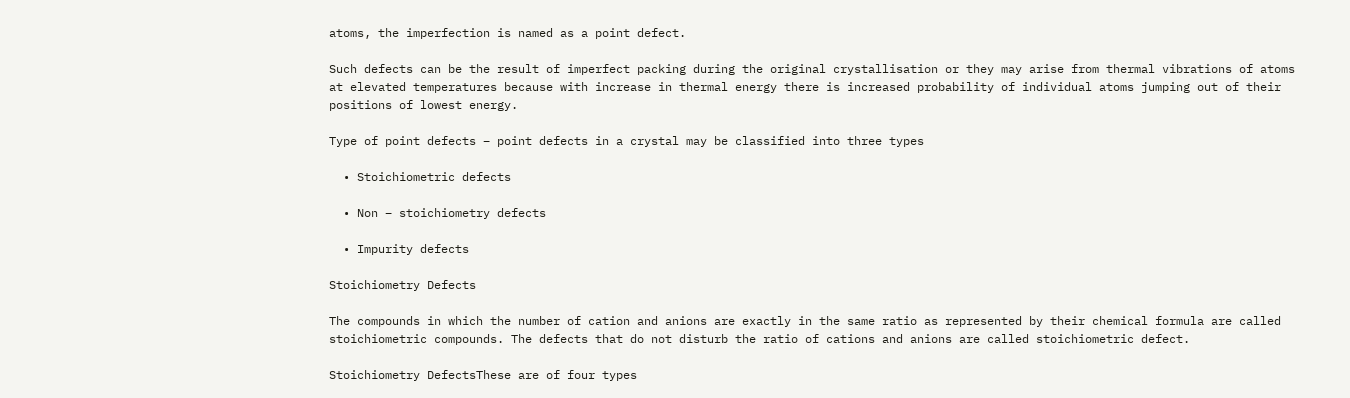atoms, the imperfection is named as a point defect.

Such defects can be the result of imperfect packing during the original crystallisation or they may arise from thermal vibrations of atoms at elevated temperatures because with increase in thermal energy there is increased probability of individual atoms jumping out of their positions of lowest energy.

Type of point defects – point defects in a crystal may be classified into three types

  • Stoichiometric defects

  • Non – stoichiometry defects

  • Impurity defects

Stoichiometry Defects

The compounds in which the number of cation and anions are exactly in the same ratio as represented by their chemical formula are called stoichiometric compounds. The defects that do not disturb the ratio of cations and anions are called stoichiometric defect.

Stoichiometry DefectsThese are of four types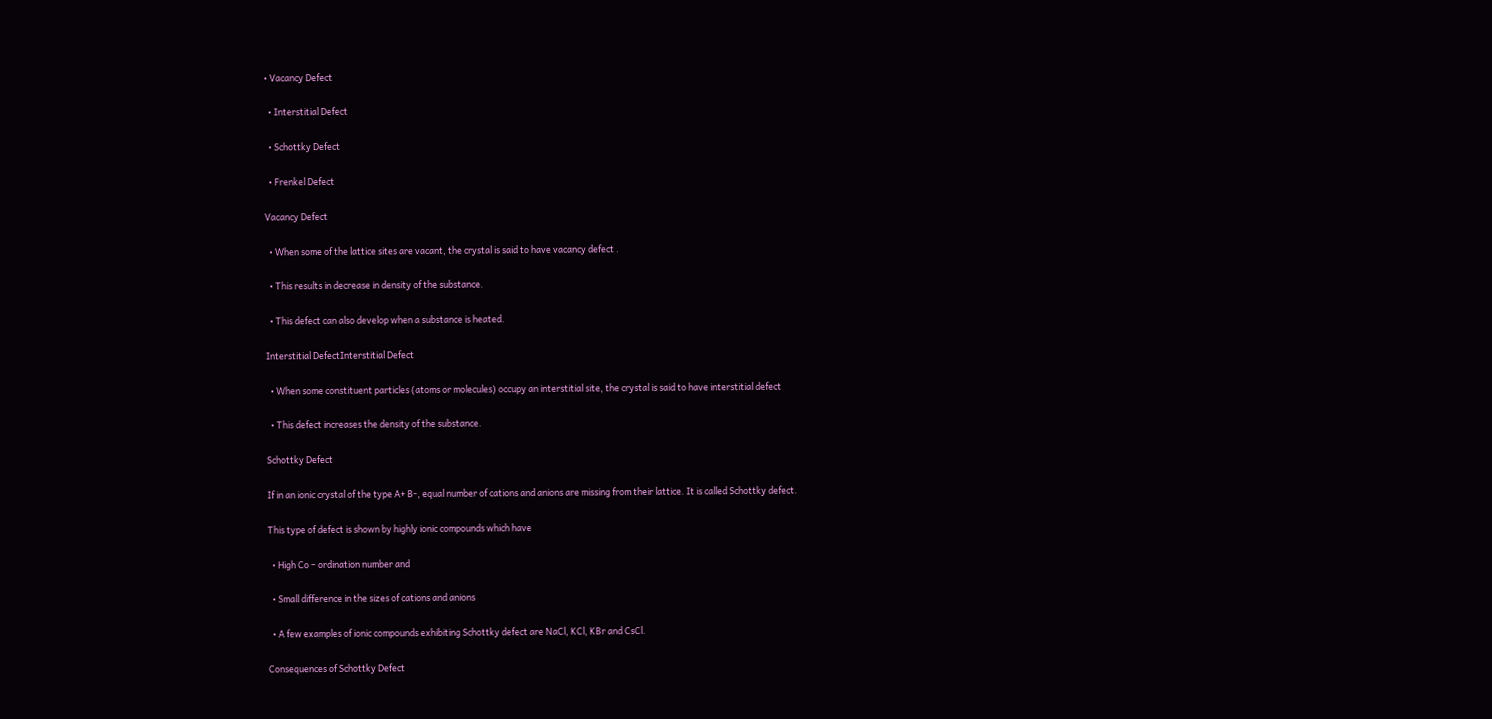• Vacancy Defect

  • Interstitial Defect

  • Schottky Defect

  • Frenkel Defect

Vacancy Defect

  • When some of the lattice sites are vacant, the crystal is said to have vacancy defect .

  • This results in decrease in density of the substance.

  • This defect can also develop when a substance is heated.

Interstitial DefectInterstitial Defect

  • When some constituent particles (atoms or molecules) occupy an interstitial site, the crystal is said to have interstitial defect

  • This defect increases the density of the substance.

Schottky Defect

If in an ionic crystal of the type A+ B-, equal number of cations and anions are missing from their lattice. It is called Schottky defect.

This type of defect is shown by highly ionic compounds which have

  • High Co – ordination number and

  • Small difference in the sizes of cations and anions

  • A few examples of ionic compounds exhibiting Schottky defect are NaCl, KCl, KBr and CsCl.

Consequences of Schottky Defect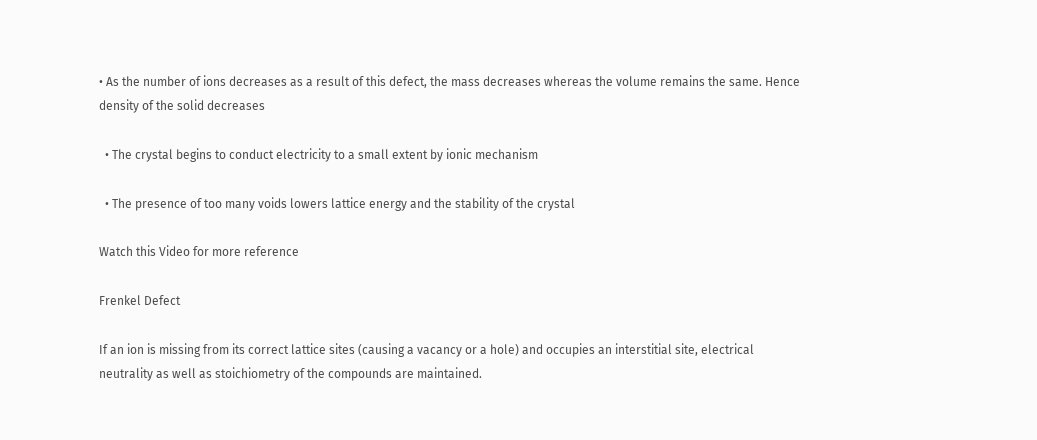• As the number of ions decreases as a result of this defect, the mass decreases whereas the volume remains the same. Hence density of the solid decreases

  • The crystal begins to conduct electricity to a small extent by ionic mechanism

  • The presence of too many voids lowers lattice energy and the stability of the crystal

Watch this Video for more reference

Frenkel Defect

If an ion is missing from its correct lattice sites (causing a vacancy or a hole) and occupies an interstitial site, electrical neutrality as well as stoichiometry of the compounds are maintained.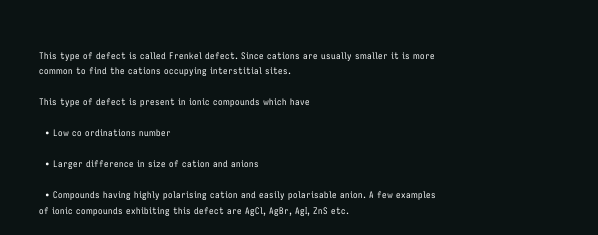This type of defect is called Frenkel defect. Since cations are usually smaller it is more common to find the cations occupying interstitial sites.

This type of defect is present in ionic compounds which have

  • Low co ordinations number

  • Larger difference in size of cation and anions

  • Compounds having highly polarising cation and easily polarisable anion. A few examples of ionic compounds exhibiting this defect are AgCl, AgBr, AgI, ZnS etc.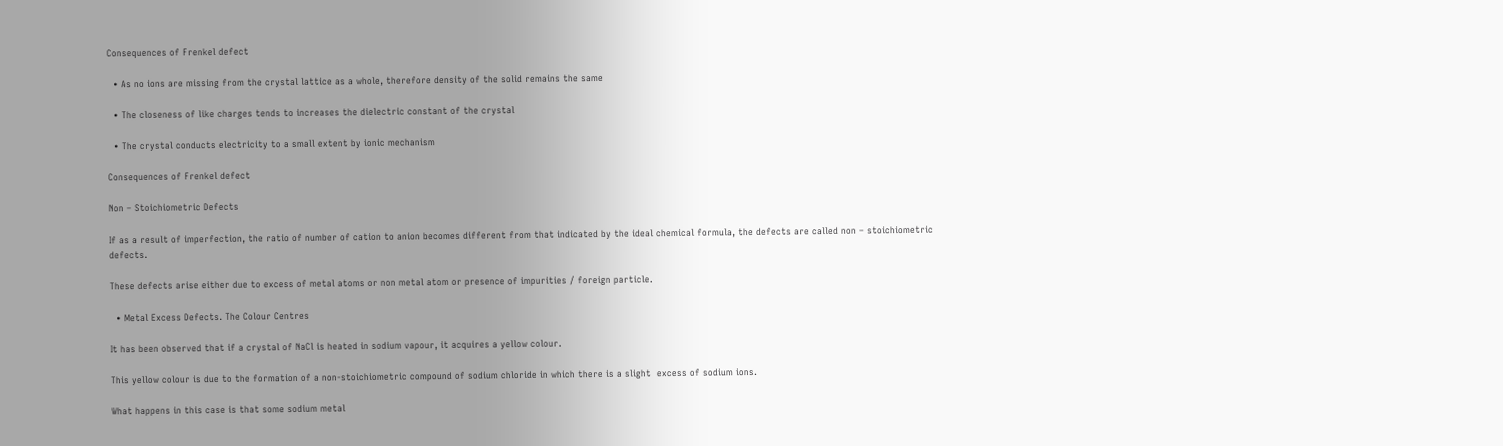Consequences of Frenkel defect

  • As no ions are missing from the crystal lattice as a whole, therefore density of the solid remains the same

  • The closeness of like charges tends to increases the dielectric constant of the crystal

  • The crystal conducts electricity to a small extent by ionic mechanism

Consequences of Frenkel defect

Non – Stoichiometric Defects

If as a result of imperfection, the ratio of number of cation to anion becomes different from that indicated by the ideal chemical formula, the defects are called non – stoichiometric defects.

These defects arise either due to excess of metal atoms or non metal atom or presence of impurities / foreign particle.

  • Metal Excess Defects. The Colour Centres

It has been observed that if a crystal of NaCl is heated in sodium vapour, it acquires a yellow colour.

This yellow colour is due to the formation of a non-stoichiometric compound of sodium chloride in which there is a slight  excess of sodium ions.

What happens in this case is that some sodium metal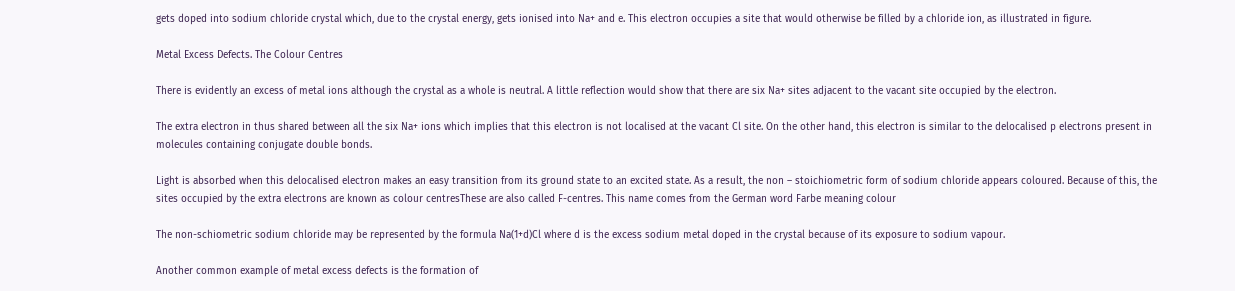gets doped into sodium chloride crystal which, due to the crystal energy, gets ionised into Na+ and e. This electron occupies a site that would otherwise be filled by a chloride ion, as illustrated in figure.

Metal Excess Defects. The Colour Centres

There is evidently an excess of metal ions although the crystal as a whole is neutral. A little reflection would show that there are six Na+ sites adjacent to the vacant site occupied by the electron.

The extra electron in thus shared between all the six Na+ ions which implies that this electron is not localised at the vacant Cl site. On the other hand, this electron is similar to the delocalised p electrons present in molecules containing conjugate double bonds.

Light is absorbed when this delocalised electron makes an easy transition from its ground state to an excited state. As a result, the non – stoichiometric form of sodium chloride appears coloured. Because of this, the sites occupied by the extra electrons are known as colour centresThese are also called F-centres. This name comes from the German word Farbe meaning colour

The non-schiometric sodium chloride may be represented by the formula Na(1+d)Cl where d is the excess sodium metal doped in the crystal because of its exposure to sodium vapour.

Another common example of metal excess defects is the formation of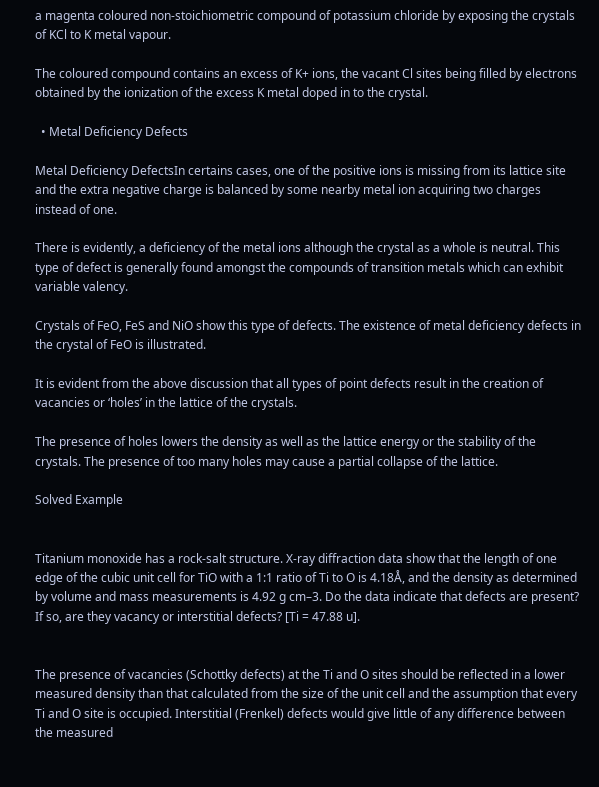a magenta coloured non-stoichiometric compound of potassium chloride by exposing the crystals of KCl to K metal vapour.

The coloured compound contains an excess of K+ ions, the vacant Cl sites being filled by electrons obtained by the ionization of the excess K metal doped in to the crystal.

  • Metal Deficiency Defects

Metal Deficiency DefectsIn certains cases, one of the positive ions is missing from its lattice site and the extra negative charge is balanced by some nearby metal ion acquiring two charges instead of one.

There is evidently, a deficiency of the metal ions although the crystal as a whole is neutral. This type of defect is generally found amongst the compounds of transition metals which can exhibit variable valency.

Crystals of FeO, FeS and NiO show this type of defects. The existence of metal deficiency defects in the crystal of FeO is illustrated.

It is evident from the above discussion that all types of point defects result in the creation of vacancies or ‘holes’ in the lattice of the crystals.

The presence of holes lowers the density as well as the lattice energy or the stability of the crystals. The presence of too many holes may cause a partial collapse of the lattice.

Solved Example


Titanium monoxide has a rock-salt structure. X-ray diffraction data show that the length of one edge of the cubic unit cell for TiO with a 1:1 ratio of Ti to O is 4.18Å, and the density as determined by volume and mass measurements is 4.92 g cm–3. Do the data indicate that defects are present? If so, are they vacancy or interstitial defects? [Ti = 47.88 u].


The presence of vacancies (Schottky defects) at the Ti and O sites should be reflected in a lower measured density than that calculated from the size of the unit cell and the assumption that every Ti and O site is occupied. Interstitial (Frenkel) defects would give little of any difference between the measured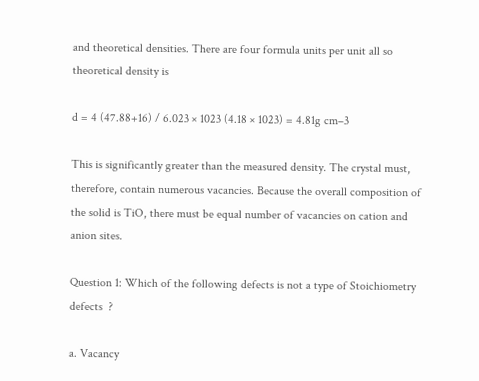and theoretical densities. There are four formula units per unit all so theoretical density is

d = 4 (47.88+16) / 6.023 × 1023 (4.18 × 1023) = 4.81g cm–3

This is significantly greater than the measured density. The crystal must, therefore, contain numerous vacancies. Because the overall composition of the solid is TiO, there must be equal number of vacancies on cation and anion sites.

Question 1: Which of the following defects is not a type of Stoichiometry defects  ?

a. Vacancy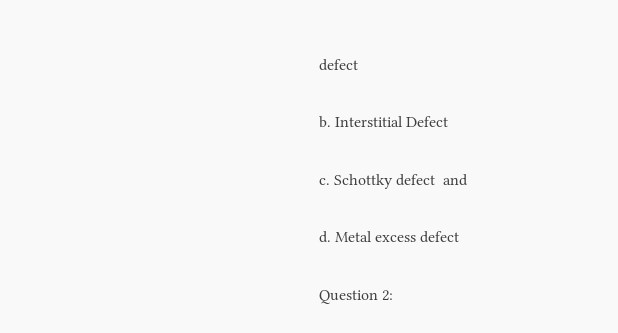defect

b. Interstitial Defect

c. Schottky defect  and

d. Metal excess defect

Question 2: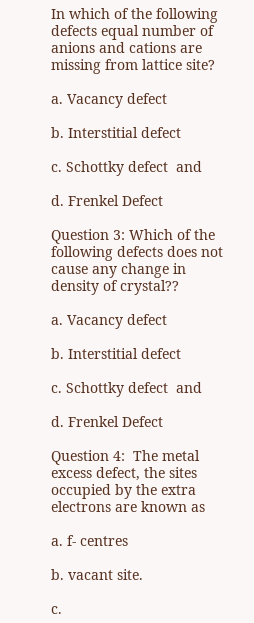In which of the following defects equal number of anions and cations are missing from lattice site?

a. Vacancy defect

b. Interstitial defect

c. Schottky defect  and

d. Frenkel Defect

Question 3: Which of the following defects does not cause any change in density of crystal??

a. Vacancy defect

b. Interstitial defect

c. Schottky defect  and

d. Frenkel Defect

Question 4:  The metal excess defect, the sites occupied by the extra electrons are known as

a. f- centres

b. vacant site.

c.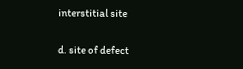interstitial site

d. site of defect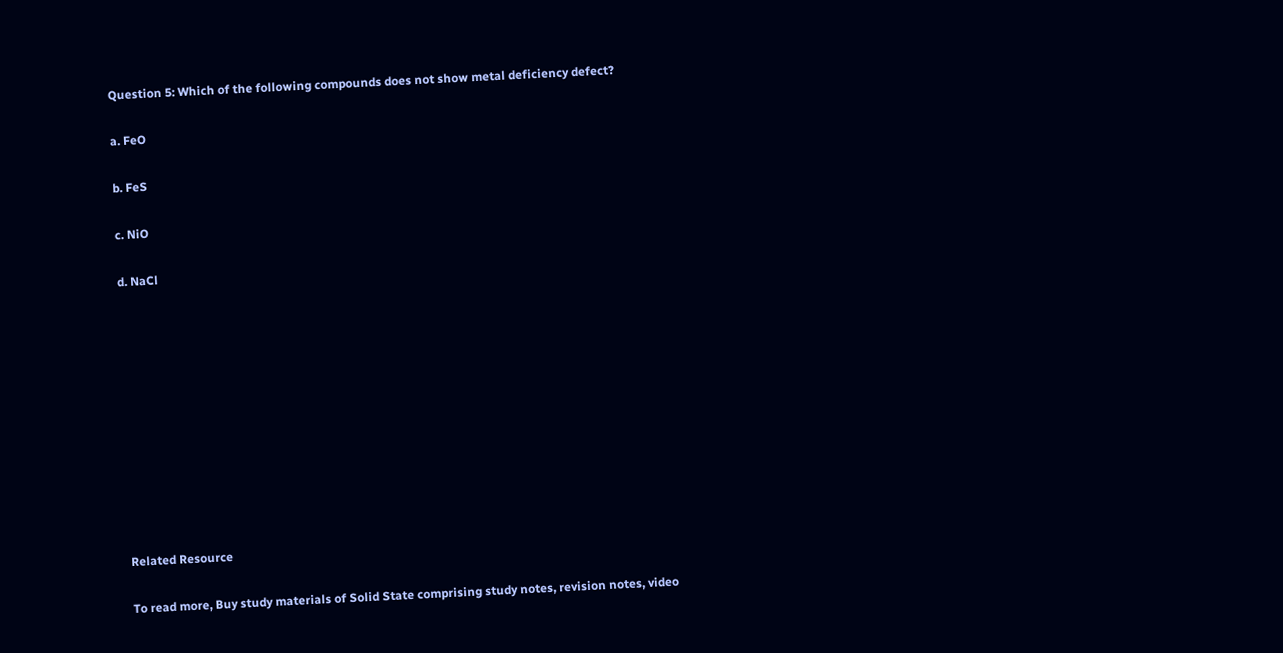Question 5: Which of the following compounds does not show metal deficiency defect?

a. FeO

b. FeS

c. NiO

d. NaCl











Related Resource

To read more, Buy study materials of Solid State comprising study notes, revision notes, video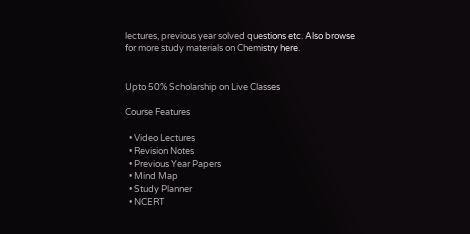lectures, previous year solved questions etc. Also browse for more study materials on Chemistry here.


Upto 50% Scholarship on Live Classes

Course Features

  • Video Lectures
  • Revision Notes
  • Previous Year Papers
  • Mind Map
  • Study Planner
  • NCERT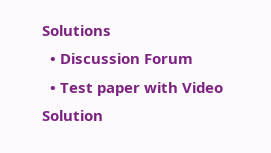Solutions
  • Discussion Forum
  • Test paper with Video Solution